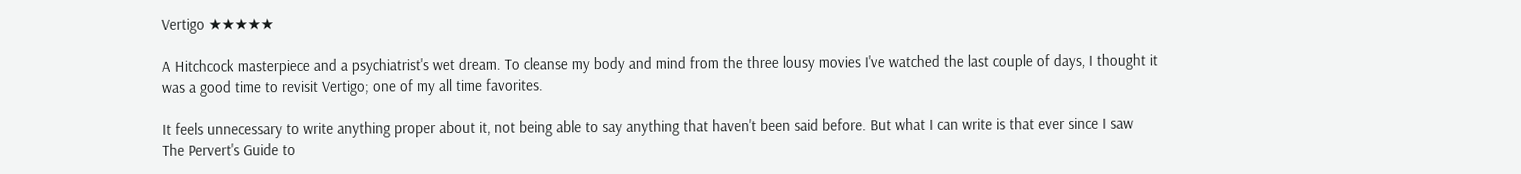Vertigo ★★★★★

A Hitchcock masterpiece and a psychiatrist's wet dream. To cleanse my body and mind from the three lousy movies I've watched the last couple of days, I thought it was a good time to revisit Vertigo; one of my all time favorites.

It feels unnecessary to write anything proper about it, not being able to say anything that haven't been said before. But what I can write is that ever since I saw The Pervert's Guide to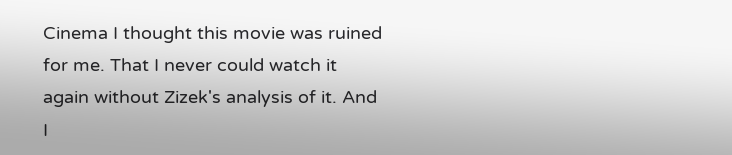Cinema I thought this movie was ruined for me. That I never could watch it again without Zizek's analysis of it. And I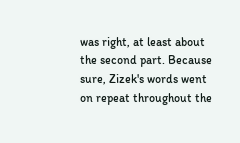was right, at least about the second part. Because sure, Zizek's words went on repeat throughout the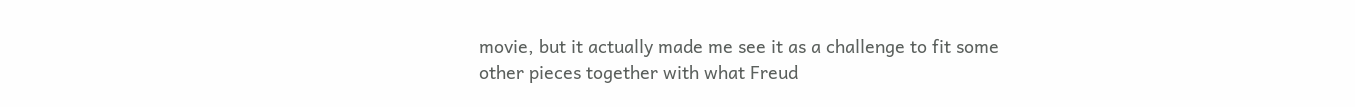movie, but it actually made me see it as a challenge to fit some other pieces together with what Freud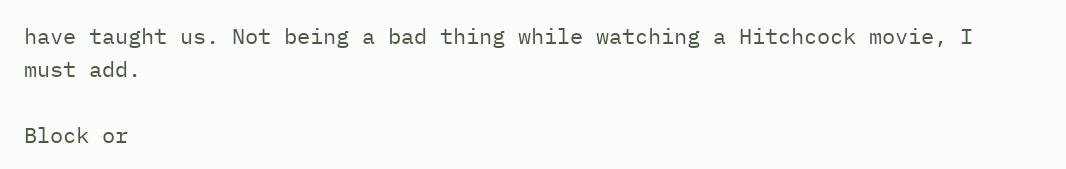have taught us. Not being a bad thing while watching a Hitchcock movie, I must add.

Block or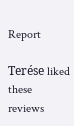Report

Terése liked these reviews